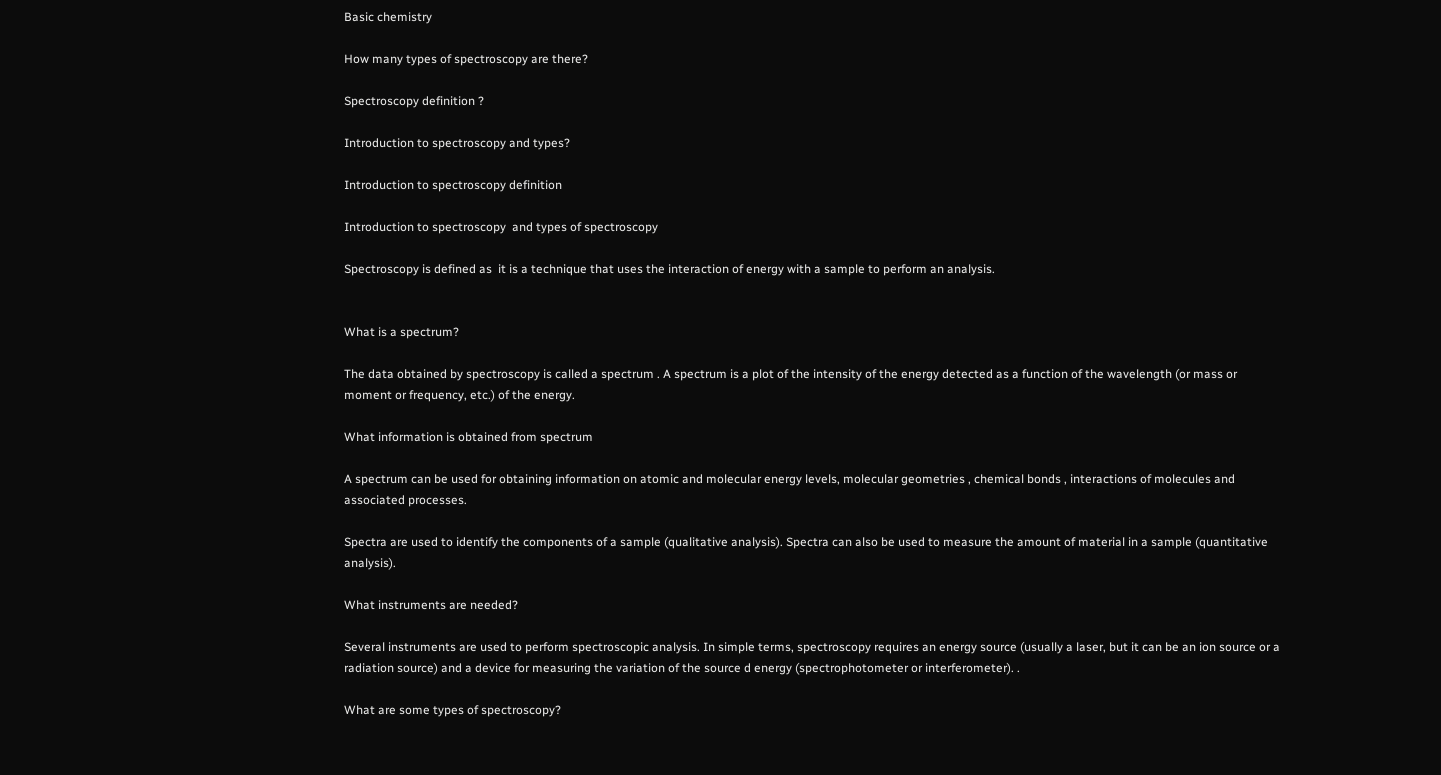Basic chemistry

How many types of spectroscopy are there?

Spectroscopy definition ?

Introduction to spectroscopy and types?

Introduction to spectroscopy definition

Introduction to spectroscopy  and types of spectroscopy

Spectroscopy is defined as  it is a technique that uses the interaction of energy with a sample to perform an analysis.


What is a spectrum?

The data obtained by spectroscopy is called a spectrum . A spectrum is a plot of the intensity of the energy detected as a function of the wavelength (or mass or moment or frequency, etc.) of the energy.

What information is obtained from spectrum

A spectrum can be used for obtaining information on atomic and molecular energy levels, molecular geometries , chemical bonds , interactions of molecules and associated processes.

Spectra are used to identify the components of a sample (qualitative analysis). Spectra can also be used to measure the amount of material in a sample (quantitative analysis).

What instruments are needed?

Several instruments are used to perform spectroscopic analysis. In simple terms, spectroscopy requires an energy source (usually a laser, but it can be an ion source or a radiation source) and a device for measuring the variation of the source d energy (spectrophotometer or interferometer). .

What are some types of spectroscopy?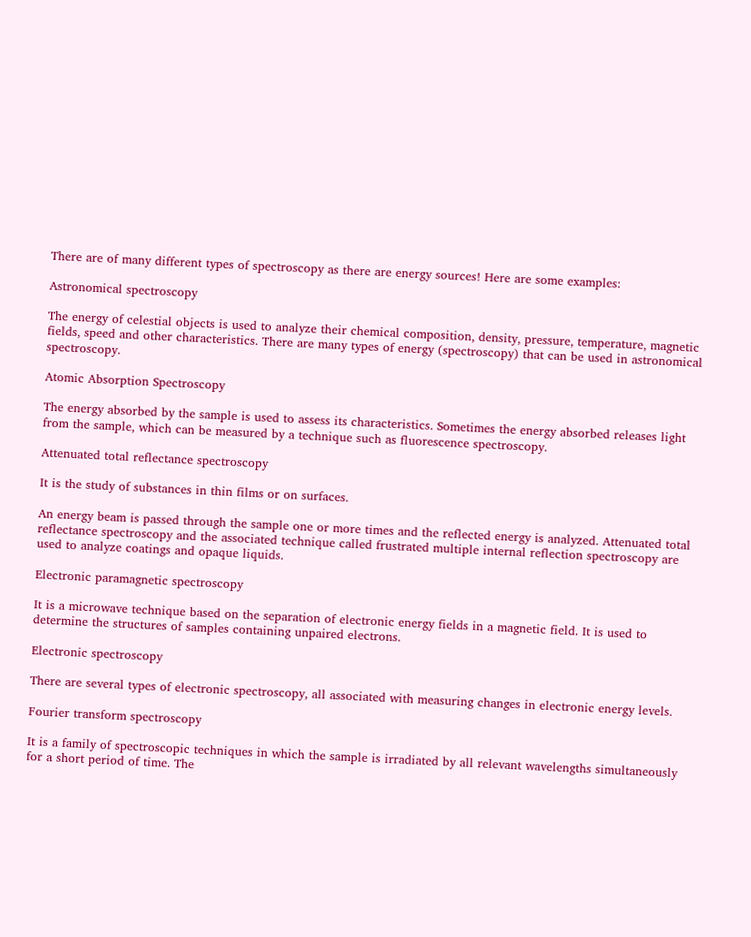There are of many different types of spectroscopy as there are energy sources! Here are some examples:

Astronomical spectroscopy

The energy of celestial objects is used to analyze their chemical composition, density, pressure, temperature, magnetic fields, speed and other characteristics. There are many types of energy (spectroscopy) that can be used in astronomical spectroscopy.

Atomic Absorption Spectroscopy

The energy absorbed by the sample is used to assess its characteristics. Sometimes the energy absorbed releases light from the sample, which can be measured by a technique such as fluorescence spectroscopy.

Attenuated total reflectance spectroscopy

It is the study of substances in thin films or on surfaces.

An energy beam is passed through the sample one or more times and the reflected energy is analyzed. Attenuated total reflectance spectroscopy and the associated technique called frustrated multiple internal reflection spectroscopy are used to analyze coatings and opaque liquids.

Electronic paramagnetic spectroscopy

It is a microwave technique based on the separation of electronic energy fields in a magnetic field. It is used to determine the structures of samples containing unpaired electrons.

Electronic spectroscopy

There are several types of electronic spectroscopy, all associated with measuring changes in electronic energy levels.

Fourier transform spectroscopy

It is a family of spectroscopic techniques in which the sample is irradiated by all relevant wavelengths simultaneously for a short period of time. The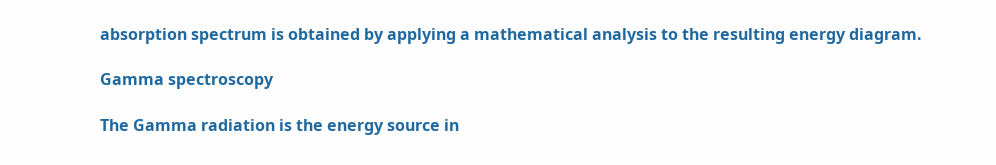absorption spectrum is obtained by applying a mathematical analysis to the resulting energy diagram.

Gamma spectroscopy

The Gamma radiation is the energy source in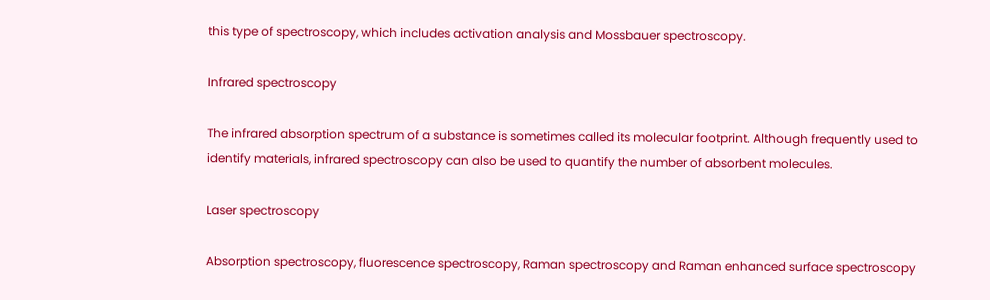this type of spectroscopy, which includes activation analysis and Mossbauer spectroscopy.

Infrared spectroscopy

The infrared absorption spectrum of a substance is sometimes called its molecular footprint. Although frequently used to identify materials, infrared spectroscopy can also be used to quantify the number of absorbent molecules.

Laser spectroscopy

Absorption spectroscopy, fluorescence spectroscopy, Raman spectroscopy and Raman enhanced surface spectroscopy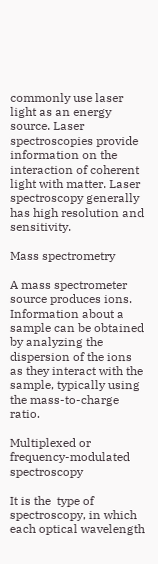commonly use laser light as an energy source. Laser spectroscopies provide information on the interaction of coherent light with matter. Laser spectroscopy generally has high resolution and sensitivity.

Mass spectrometry

A mass spectrometer source produces ions. Information about a sample can be obtained by analyzing the dispersion of the ions as they interact with the sample, typically using the mass-to-charge ratio.

Multiplexed or frequency-modulated spectroscopy

It is the  type of spectroscopy, in which each optical wavelength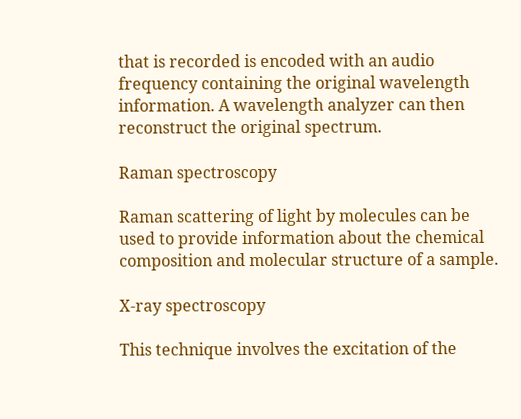that is recorded is encoded with an audio frequency containing the original wavelength information. A wavelength analyzer can then reconstruct the original spectrum.

Raman spectroscopy

Raman scattering of light by molecules can be used to provide information about the chemical composition and molecular structure of a sample.

X-ray spectroscopy

This technique involves the excitation of the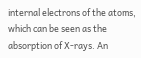internal electrons of the atoms, which can be seen as the absorption of X-rays. An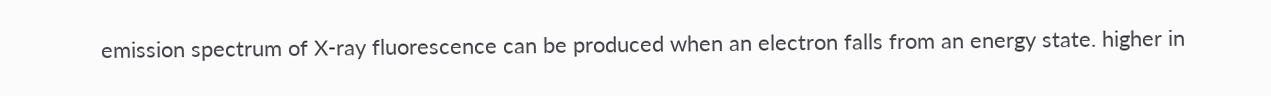emission spectrum of X-ray fluorescence can be produced when an electron falls from an energy state. higher in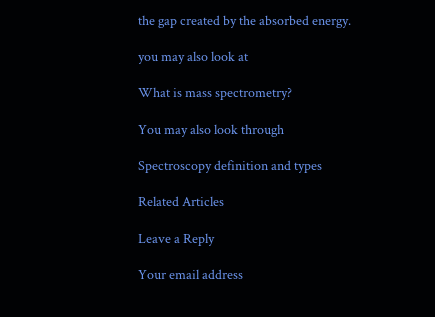the gap created by the absorbed energy.

you may also look at

What is mass spectrometry?

You may also look through

Spectroscopy definition and types

Related Articles

Leave a Reply

Your email address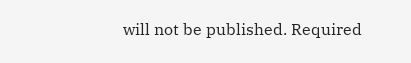will not be published. Required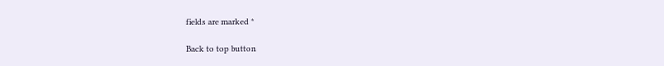fields are marked *

Back to top button